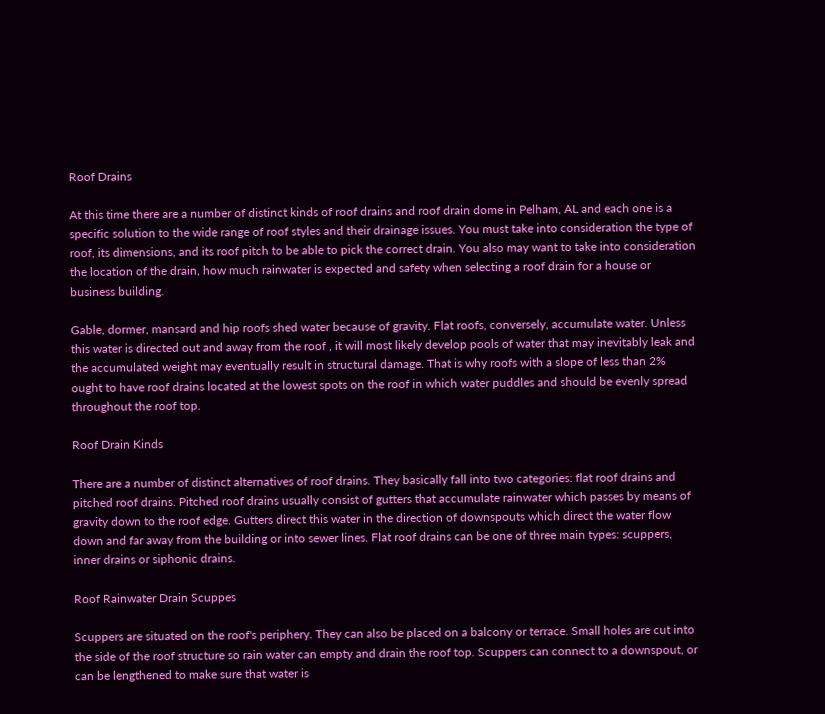Roof Drains

At this time there are a number of distinct kinds of roof drains and roof drain dome in Pelham, AL and each one is a specific solution to the wide range of roof styles and their drainage issues. You must take into consideration the type of roof, its dimensions, and its roof pitch to be able to pick the correct drain. You also may want to take into consideration the location of the drain, how much rainwater is expected and safety when selecting a roof drain for a house or business building.

Gable, dormer, mansard and hip roofs shed water because of gravity. Flat roofs, conversely, accumulate water. Unless this water is directed out and away from the roof , it will most likely develop pools of water that may inevitably leak and the accumulated weight may eventually result in structural damage. That is why roofs with a slope of less than 2% ought to have roof drains located at the lowest spots on the roof in which water puddles and should be evenly spread throughout the roof top.

Roof Drain Kinds

There are a number of distinct alternatives of roof drains. They basically fall into two categories: flat roof drains and pitched roof drains. Pitched roof drains usually consist of gutters that accumulate rainwater which passes by means of gravity down to the roof edge. Gutters direct this water in the direction of downspouts which direct the water flow down and far away from the building or into sewer lines. Flat roof drains can be one of three main types: scuppers, inner drains or siphonic drains.

Roof Rainwater Drain Scuppes

Scuppers are situated on the roof's periphery. They can also be placed on a balcony or terrace. Small holes are cut into the side of the roof structure so rain water can empty and drain the roof top. Scuppers can connect to a downspout, or can be lengthened to make sure that water is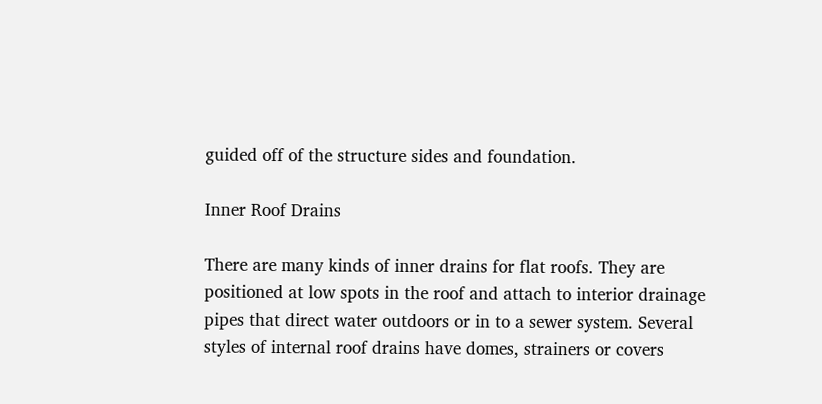guided off of the structure sides and foundation.

Inner Roof Drains

There are many kinds of inner drains for flat roofs. They are positioned at low spots in the roof and attach to interior drainage pipes that direct water outdoors or in to a sewer system. Several styles of internal roof drains have domes, strainers or covers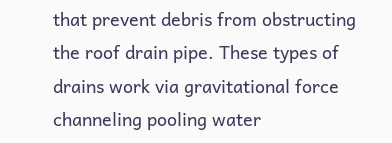that prevent debris from obstructing the roof drain pipe. These types of drains work via gravitational force channeling pooling water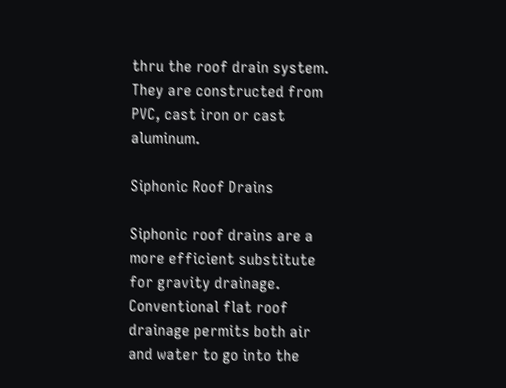thru the roof drain system. They are constructed from PVC, cast iron or cast aluminum.

Siphonic Roof Drains

Siphonic roof drains are a more efficient substitute for gravity drainage. Conventional flat roof drainage permits both air and water to go into the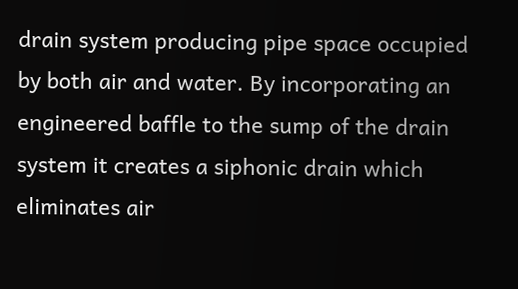drain system producing pipe space occupied by both air and water. By incorporating an engineered baffle to the sump of the drain system it creates a siphonic drain which eliminates air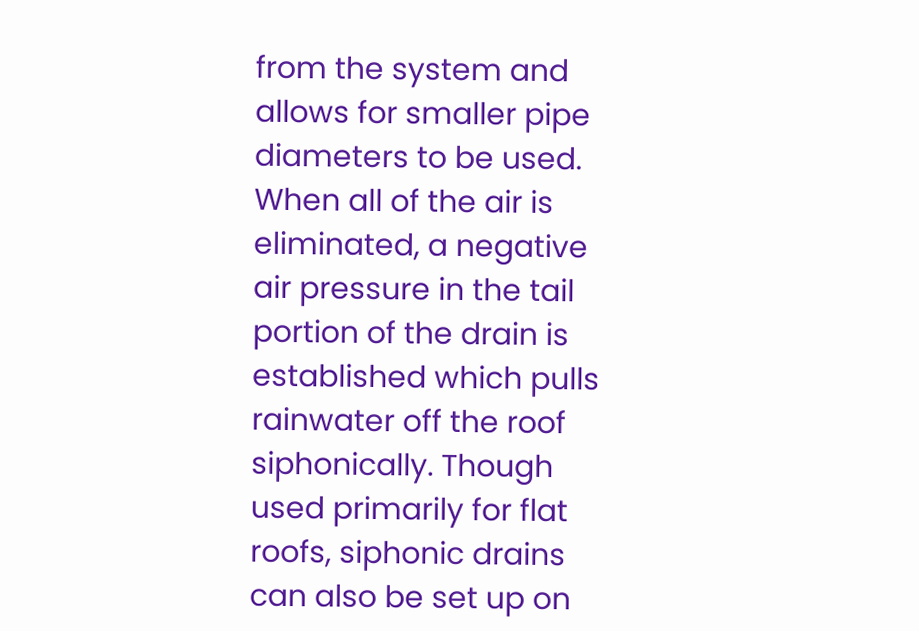from the system and allows for smaller pipe diameters to be used. When all of the air is eliminated, a negative air pressure in the tail portion of the drain is established which pulls rainwater off the roof siphonically. Though used primarily for flat roofs, siphonic drains can also be set up on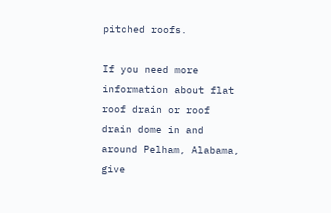pitched roofs.

If you need more information about flat roof drain or roof drain dome in and around Pelham, Alabama, give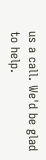us a call. We'd be glad to help.